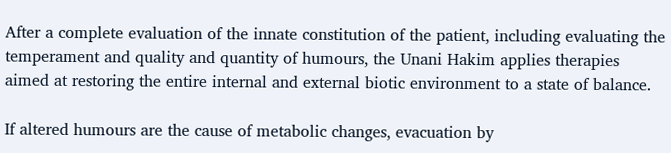After a complete evaluation of the innate constitution of the patient, including evaluating the temperament and quality and quantity of humours, the Unani Hakim applies therapies aimed at restoring the entire internal and external biotic environment to a state of balance.

If altered humours are the cause of metabolic changes, evacuation by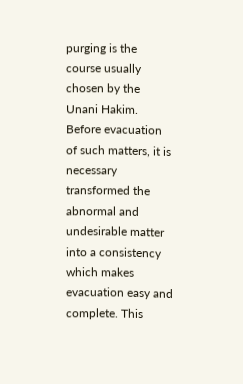purging is the course usually chosen by the Unani Hakim. Before evacuation of such matters, it is necessary transformed the abnormal and undesirable matter into a consistency which makes evacuation easy and complete. This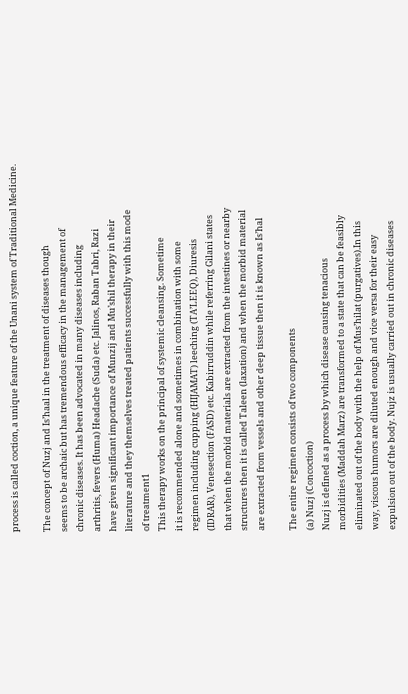process is called coction, a unique feature of the Unani system of Traditional Medicine.

The concept of Nuzj and Is’haal in the treatment of diseases though
seems to be archaic but has tremendous efficacy in the management of
chronic diseases. It has been advocated in many diseases including
arthritis, fevers (Huma) Headache (Suda) etc. Jalinos, Raban Tabri, Razi
have given significant importance of Munzij and Mu’shil therapy in their
literature and they themselves treated patients successfully with this mode
of treatment1
This therapy works on the principal of systemic cleansing. Sometime
it is recommended alone and sometimes in combination with some
regimen including cupping (HIJAMAT) leeching (TA’LEEQ), Diuresis
(IDRAR), Venesection (FASD) etc. Kabirruddin while referring Gilani states
that when the morbid materials are extracted from the intestines or nearby
structures then it is called Taleen (laxation) and when the morbid material
are extracted from vessels and other deep tissue then it is known as Is’hal

The entire regimen consists of two components
(a) Nuzj (Concoction)
Nuzj is defined as a process by which disease causing tenacious
morbidities (Maddah Marz) are transformed to a state that can be feasibly
eliminated out of the body with the help of Mus’hilat (purgatives).In this
way, viscous humors are diluted enough and vice versa for their easy
expulsion out of the body. Nujz is usually carried out in chronic diseases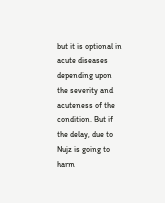but it is optional in acute diseases depending upon the severity and
acuteness of the condition. But if the delay, due to Nujz is going to harm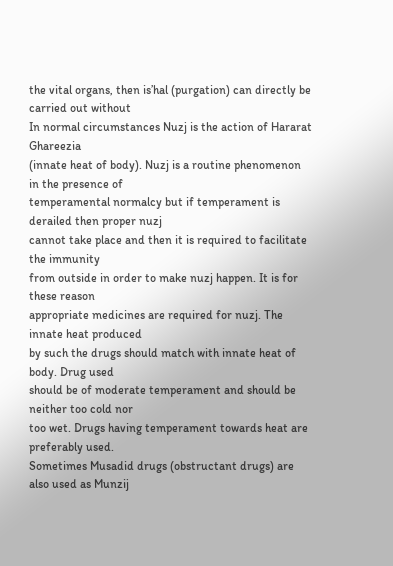the vital organs, then is’hal (purgation) can directly be carried out without
In normal circumstances Nuzj is the action of Hararat Ghareezia
(innate heat of body). Nuzj is a routine phenomenon in the presence of
temperamental normalcy but if temperament is derailed then proper nuzj
cannot take place and then it is required to facilitate the immunity
from outside in order to make nuzj happen. It is for these reason
appropriate medicines are required for nuzj. The innate heat produced
by such the drugs should match with innate heat of body. Drug used
should be of moderate temperament and should be neither too cold nor
too wet. Drugs having temperament towards heat are preferably used.
Sometimes Musadid drugs (obstructant drugs) are also used as Munzij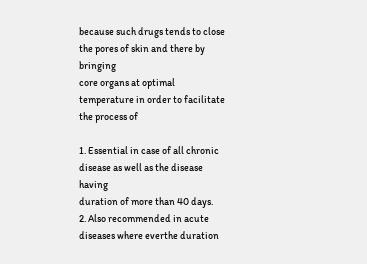because such drugs tends to close the pores of skin and there by bringing
core organs at optimal temperature in order to facilitate the process of

1. Essential in case of all chronic disease as well as the disease having
duration of more than 40 days.
2. Also recommended in acute diseases where everthe duration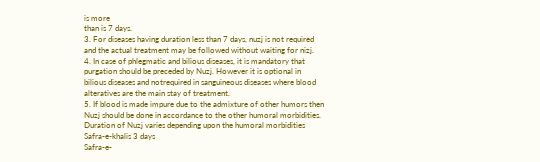is more
than is 7 days.
3. For diseases having duration less than 7 days, nuzj is not required
and the actual treatment may be followed without waiting for nizj.
4. In case of phlegmatic and bilious diseases, it is mandatory that
purgation should be preceded by Nuzj. However it is optional in
bilious diseases and notrequired in sanguineous diseases where blood
alteratives are the main stay of treatment.
5. If blood is made impure due to the admixture of other humors then
Nuzj should be done in accordance to the other humoral morbidities.
Duration of Nuzj varies depending upon the humoral morbidities
Safra-e-khalis 3 days
Safra-e-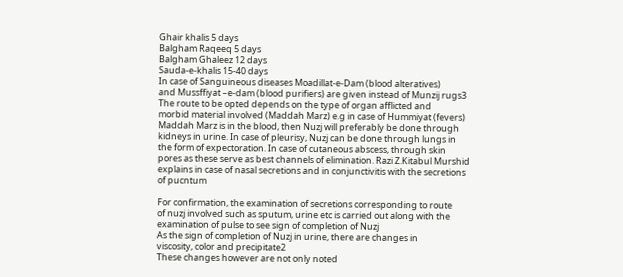Ghair khalis 5 days
Balgham Raqeeq 5 days
Balgham Ghaleez 12 days
Sauda-e-khalis 15-40 days
In case of Sanguineous diseases Moadillat-e-Dam (blood alteratives)
and Mussffiyat –e-dam (blood purifiers) are given instead of Munzij rugs3
The route to be opted depends on the type of organ afflicted and
morbid material involved (Maddah Marz) e.g in case of Hummiyat (fevers)
Maddah Marz is in the blood, then Nuzj will preferably be done through
kidneys in urine. In case of pleurisy, Nuzj can be done through lungs in
the form of expectoration. In case of cutaneous abscess, through skin
pores as these serve as best channels of elimination. Razi Z.Kitabul Murshid
explains in case of nasal secretions and in conjunctivitis with the secretions
of pucntum

For confirmation, the examination of secretions corresponding to route
of nuzj involved such as sputum, urine etc is carried out along with the
examination of pulse to see sign of completion of Nuzj
As the sign of completion of Nuzj in urine, there are changes in
viscosity, color and precipitate2
These changes however are not only noted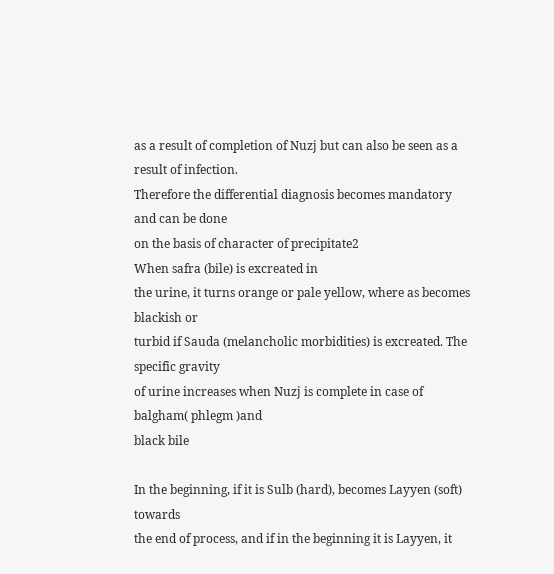as a result of completion of Nuzj but can also be seen as a result of infection.
Therefore the differential diagnosis becomes mandatory and can be done
on the basis of character of precipitate2
When safra (bile) is excreated in
the urine, it turns orange or pale yellow, where as becomes blackish or
turbid if Sauda (melancholic morbidities) is excreated. The specific gravity
of urine increases when Nuzj is complete in case of balgham( phlegm )and
black bile

In the beginning, if it is Sulb (hard), becomes Layyen (soft) towards
the end of process, and if in the beginning it is Layyen, it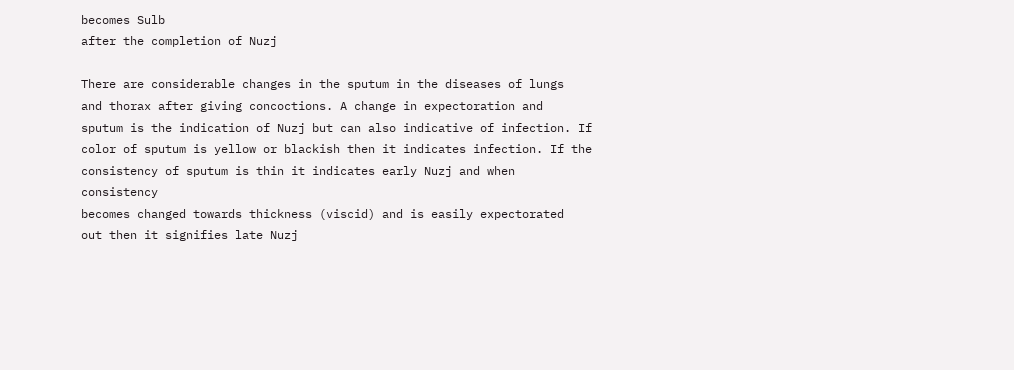becomes Sulb
after the completion of Nuzj

There are considerable changes in the sputum in the diseases of lungs
and thorax after giving concoctions. A change in expectoration and
sputum is the indication of Nuzj but can also indicative of infection. If
color of sputum is yellow or blackish then it indicates infection. If the
consistency of sputum is thin it indicates early Nuzj and when consistency
becomes changed towards thickness (viscid) and is easily expectorated
out then it signifies late Nuzj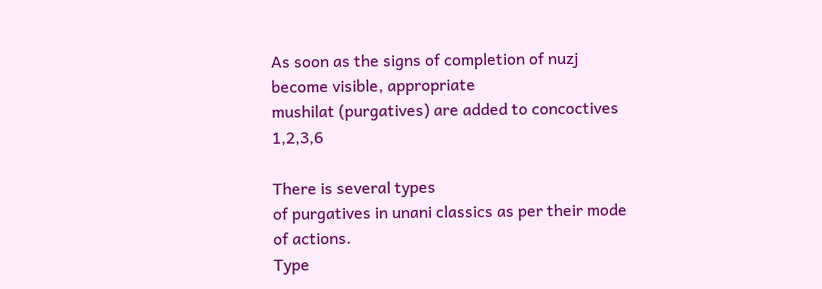As soon as the signs of completion of nuzj become visible, appropriate
mushilat (purgatives) are added to concoctives 1,2,3,6

There is several types
of purgatives in unani classics as per their mode of actions.
Type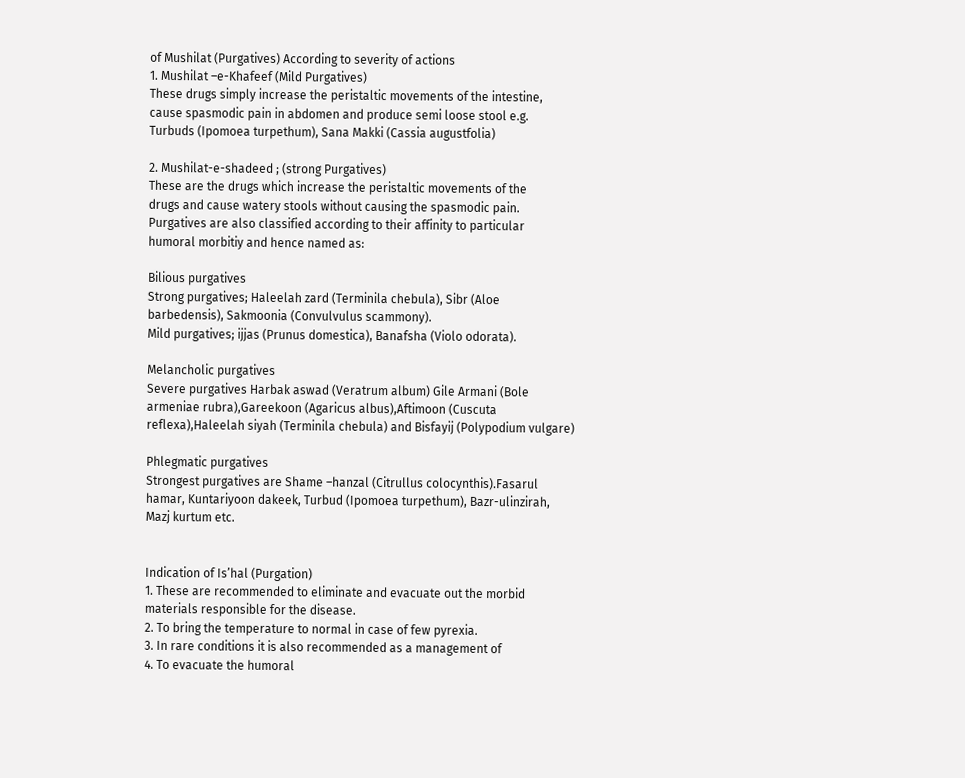of Mushilat (Purgatives) According to severity of actions
1. Mushilat –e-Khafeef (Mild Purgatives)
These drugs simply increase the peristaltic movements of the intestine,
cause spasmodic pain in abdomen and produce semi loose stool e.g.
Turbuds (Ipomoea turpethum), Sana Makki (Cassia augustfolia)

2. Mushilat-e-shadeed ; (strong Purgatives)
These are the drugs which increase the peristaltic movements of the
drugs and cause watery stools without causing the spasmodic pain.
Purgatives are also classified according to their affinity to particular
humoral morbitiy and hence named as:

Bilious purgatives
Strong purgatives; Haleelah zard (Terminila chebula), Sibr (Aloe
barbedensis), Sakmoonia (Convulvulus scammony).
Mild purgatives; ijjas (Prunus domestica), Banafsha (Violo odorata).

Melancholic purgatives
Severe purgatives Harbak aswad (Veratrum album) Gile Armani (Bole
armeniae rubra),Gareekoon (Agaricus albus),Aftimoon (Cuscuta
reflexa),Haleelah siyah (Terminila chebula) and Bisfayij (Polypodium vulgare)

Phlegmatic purgatives
Strongest purgatives are Shame –hanzal (Citrullus colocynthis).Fasarul
hamar, Kuntariyoon dakeek, Turbud (Ipomoea turpethum), Bazr-ulinzirah,
Mazj kurtum etc.


Indication of Is’hal (Purgation)
1. These are recommended to eliminate and evacuate out the morbid
materials responsible for the disease.
2. To bring the temperature to normal in case of few pyrexia.
3. In rare conditions it is also recommended as a management of
4. To evacuate the humoral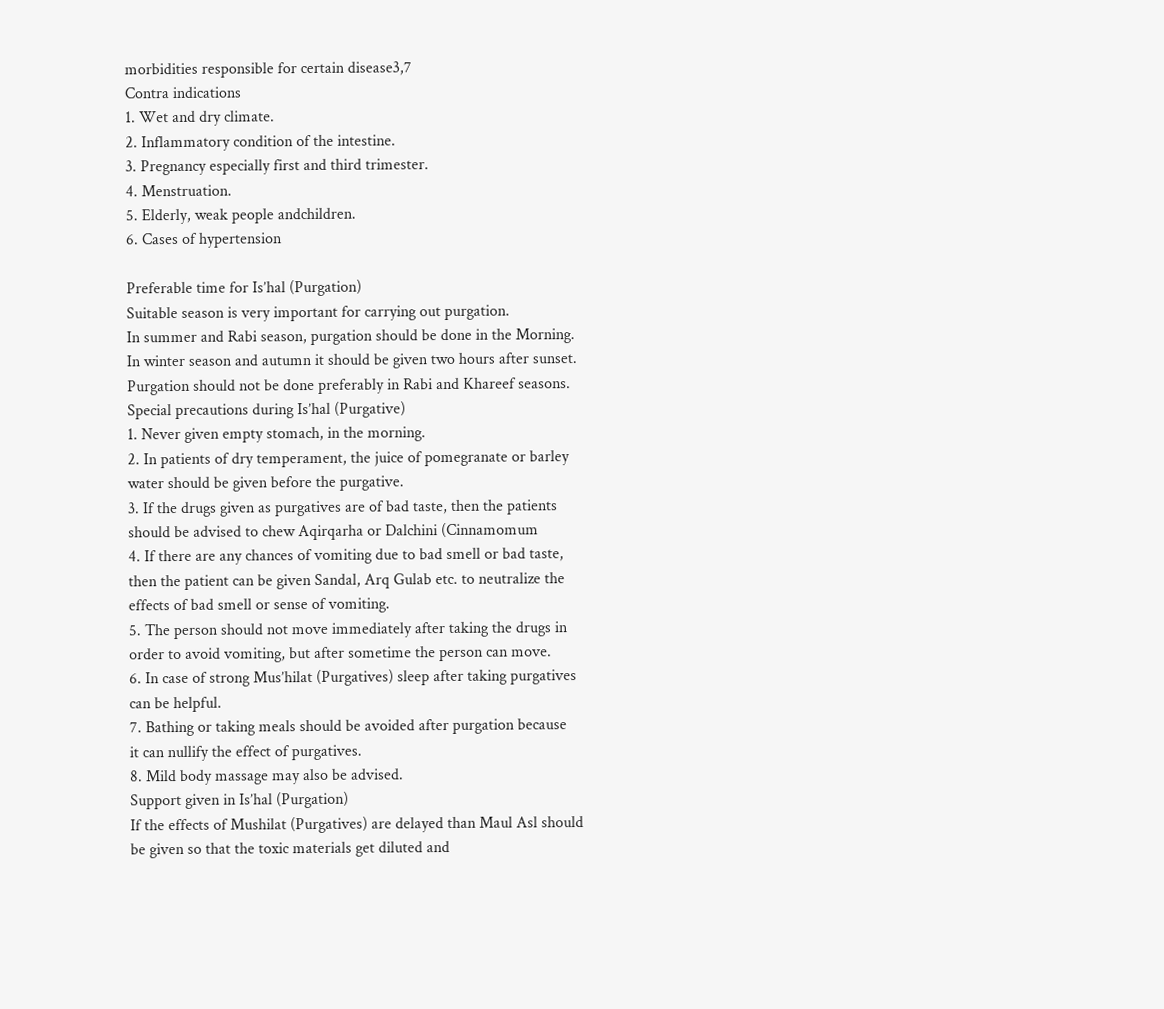morbidities responsible for certain disease3,7
Contra indications
1. Wet and dry climate.
2. Inflammatory condition of the intestine.
3. Pregnancy especially first and third trimester.
4. Menstruation.
5. Elderly, weak people andchildren.
6. Cases of hypertension

Preferable time for Is’hal (Purgation)
Suitable season is very important for carrying out purgation.
In summer and Rabi season, purgation should be done in the Morning.
In winter season and autumn it should be given two hours after sunset.
Purgation should not be done preferably in Rabi and Khareef seasons.
Special precautions during Is’hal (Purgative)
1. Never given empty stomach, in the morning.
2. In patients of dry temperament, the juice of pomegranate or barley
water should be given before the purgative.
3. If the drugs given as purgatives are of bad taste, then the patients
should be advised to chew Aqirqarha or Dalchini (Cinnamomum
4. If there are any chances of vomiting due to bad smell or bad taste,
then the patient can be given Sandal, Arq Gulab etc. to neutralize the
effects of bad smell or sense of vomiting.
5. The person should not move immediately after taking the drugs in
order to avoid vomiting, but after sometime the person can move.
6. In case of strong Mus’hilat (Purgatives) sleep after taking purgatives
can be helpful.
7. Bathing or taking meals should be avoided after purgation because
it can nullify the effect of purgatives.
8. Mild body massage may also be advised.
Support given in Is’hal (Purgation)
If the effects of Mushilat (Purgatives) are delayed than Maul Asl should
be given so that the toxic materials get diluted and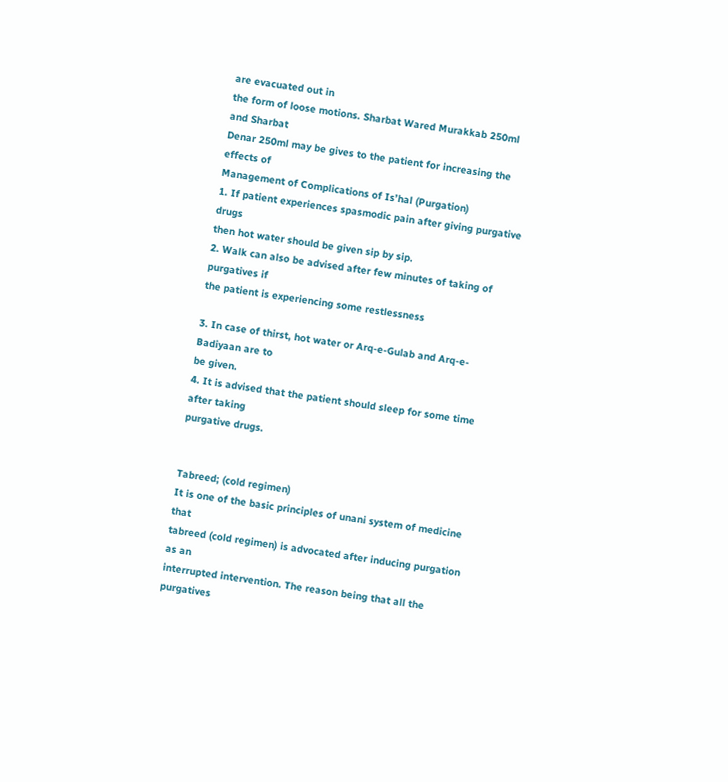are evacuated out in
the form of loose motions. Sharbat Wared Murakkab 250ml and Sharbat
Denar 250ml may be gives to the patient for increasing the effects of
Management of Complications of Is’hal (Purgation)
1. If patient experiences spasmodic pain after giving purgative drugs
then hot water should be given sip by sip.
2. Walk can also be advised after few minutes of taking of purgatives if
the patient is experiencing some restlessness

3. In case of thirst, hot water or Arq-e-Gulab and Arq-e-Badiyaan are to
be given.
4. It is advised that the patient should sleep for some time after taking
purgative drugs.


Tabreed; (cold regimen)
It is one of the basic principles of unani system of medicine that
tabreed (cold regimen) is advocated after inducing purgation as an
interrupted intervention. The reason being that all the purgatives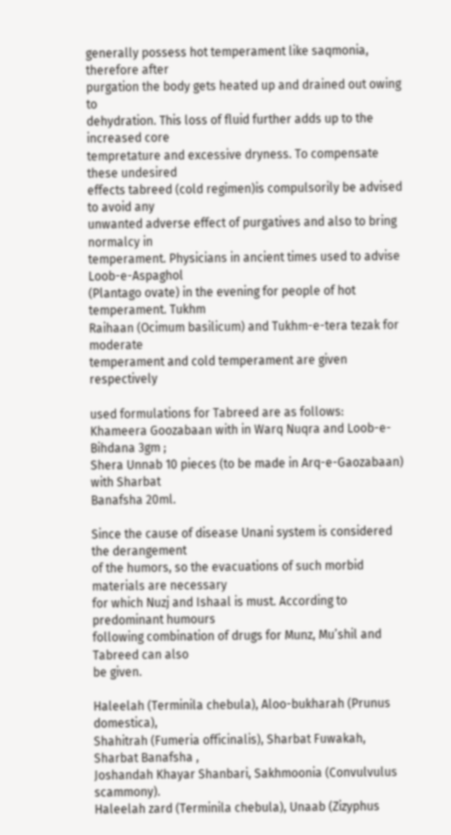generally possess hot temperament like saqmonia, therefore after
purgation the body gets heated up and drained out owing to
dehydration. This loss of fluid further adds up to the increased core
tempretature and excessive dryness. To compensate these undesired
effects tabreed (cold regimen)is compulsorily be advised to avoid any
unwanted adverse effect of purgatives and also to bring normalcy in
temperament. Physicians in ancient times used to advise Loob-e-Aspaghol
(Plantago ovate) in the evening for people of hot temperament. Tukhm
Raihaan (Ocimum basilicum) and Tukhm-e-tera tezak for moderate
temperament and cold temperament are given respectively

used formulations for Tabreed are as follows:
Khameera Goozabaan with in Warq Nuqra and Loob-e-Bihdana 3gm ;
Shera Unnab 10 pieces (to be made in Arq-e-Gaozabaan) with Sharbat
Banafsha 20ml.

Since the cause of disease Unani system is considered the derangement
of the humors, so the evacuations of such morbid materials are necessary
for which Nuzj and Ishaal is must. According to predominant humours
following combination of drugs for Munz, Mu’shil and Tabreed can also
be given.

Haleelah (Terminila chebula), Aloo-bukharah (Prunus domestica),
Shahitrah (Fumeria officinalis), Sharbat Fuwakah, Sharbat Banafsha ,
Joshandah Khayar Shanbari, Sakhmoonia (Convulvulus scammony).
Haleelah zard (Terminila chebula), Unaab (Zizyphus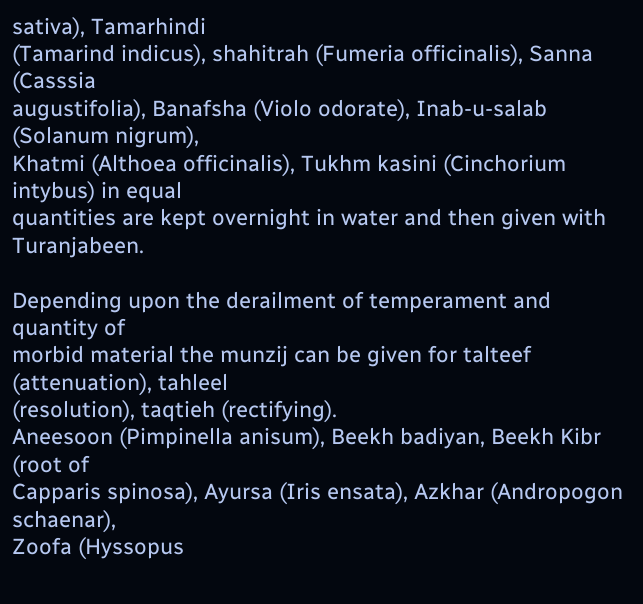sativa), Tamarhindi
(Tamarind indicus), shahitrah (Fumeria officinalis), Sanna (Casssia
augustifolia), Banafsha (Violo odorate), Inab-u-salab (Solanum nigrum),
Khatmi (Althoea officinalis), Tukhm kasini (Cinchorium intybus) in equal
quantities are kept overnight in water and then given with Turanjabeen.

Depending upon the derailment of temperament and quantity of
morbid material the munzij can be given for talteef (attenuation), tahleel
(resolution), taqtieh (rectifying).
Aneesoon (Pimpinella anisum), Beekh badiyan, Beekh Kibr (root of
Capparis spinosa), Ayursa (Iris ensata), Azkhar (Andropogon schaenar),
Zoofa (Hyssopus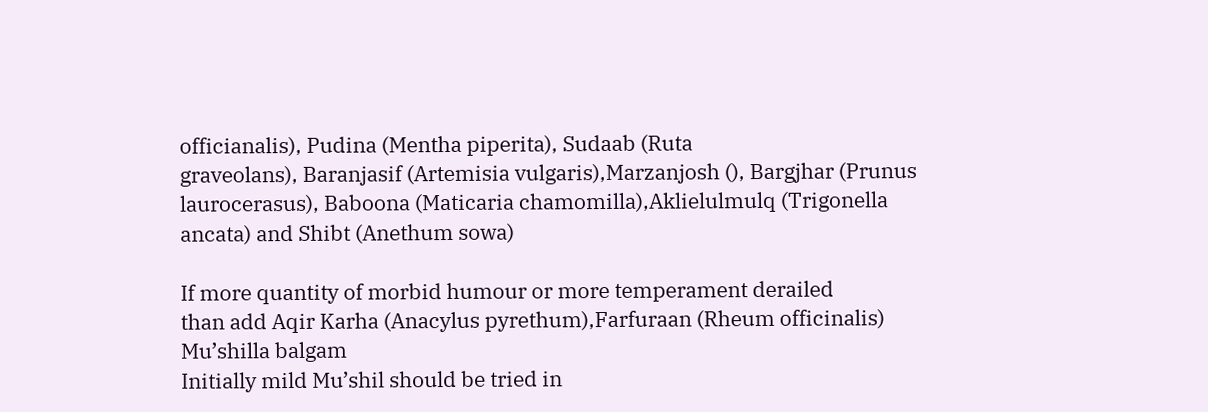officianalis), Pudina (Mentha piperita), Sudaab (Ruta
graveolans), Baranjasif (Artemisia vulgaris),Marzanjosh (), Bargjhar (Prunus
laurocerasus), Baboona (Maticaria chamomilla),Aklielulmulq (Trigonella
ancata) and Shibt (Anethum sowa)

If more quantity of morbid humour or more temperament derailed
than add Aqir Karha (Anacylus pyrethum),Farfuraan (Rheum officinalis)
Mu’shilla balgam
Initially mild Mu’shil should be tried in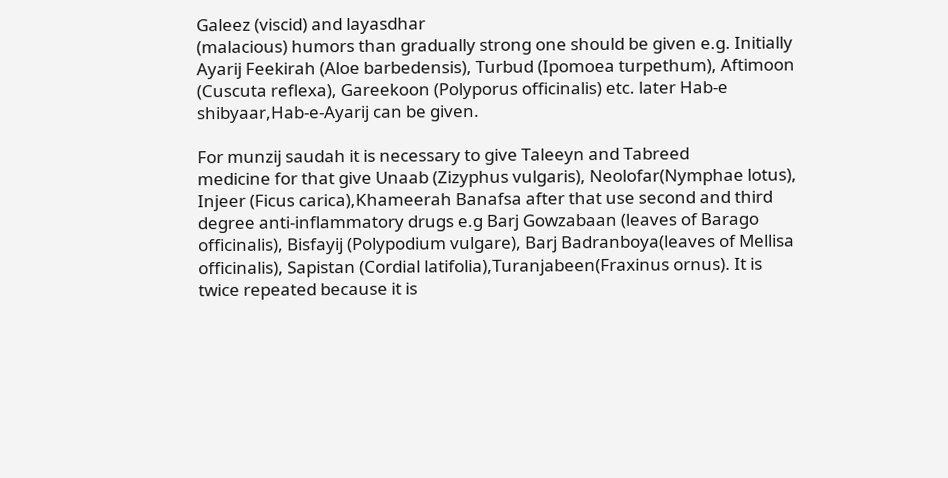Galeez (viscid) and layasdhar
(malacious) humors than gradually strong one should be given e.g. Initially
Ayarij Feekirah (Aloe barbedensis), Turbud (Ipomoea turpethum), Aftimoon
(Cuscuta reflexa), Gareekoon (Polyporus officinalis) etc. later Hab-e
shibyaar,Hab-e-Ayarij can be given.

For munzij saudah it is necessary to give Taleeyn and Tabreed
medicine for that give Unaab (Zizyphus vulgaris), Neolofar(Nymphae lotus),
Injeer (Ficus carica),Khameerah Banafsa after that use second and third
degree anti-inflammatory drugs e.g Barj Gowzabaan (leaves of Barago
officinalis), Bisfayij (Polypodium vulgare), Barj Badranboya(leaves of Mellisa
officinalis), Sapistan (Cordial latifolia),Turanjabeen(Fraxinus ornus). It is
twice repeated because it is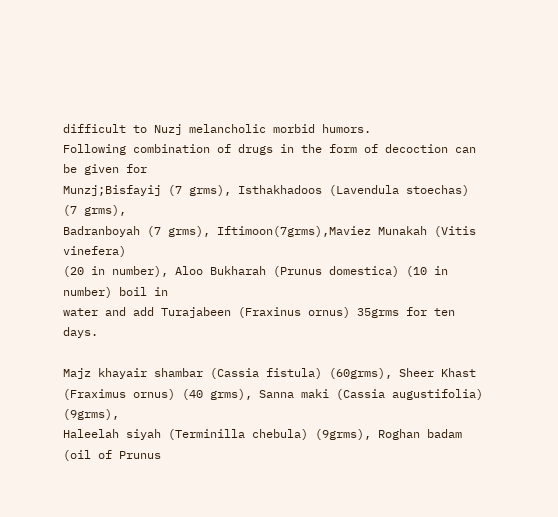difficult to Nuzj melancholic morbid humors.
Following combination of drugs in the form of decoction can be given for
Munzj;Bisfayij (7 grms), Isthakhadoos (Lavendula stoechas) (7 grms),
Badranboyah (7 grms), Iftimoon(7grms),Maviez Munakah (Vitis vinefera)
(20 in number), Aloo Bukharah (Prunus domestica) (10 in number) boil in
water and add Turajabeen (Fraxinus ornus) 35grms for ten days.

Majz khayair shambar (Cassia fistula) (60grms), Sheer Khast
(Fraximus ornus) (40 grms), Sanna maki (Cassia augustifolia) (9grms),
Haleelah siyah (Terminilla chebula) (9grms), Roghan badam (oil of Prunus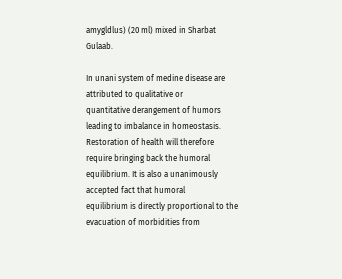amygldlus) (20 ml) mixed in Sharbat Gulaab.

In unani system of medine disease are attributed to qualitative or
quantitative derangement of humors leading to imbalance in homeostasis.
Restoration of health will therefore require bringing back the humoral
equilibrium. It is also a unanimously accepted fact that humoral
equilibrium is directly proportional to the evacuation of morbidities from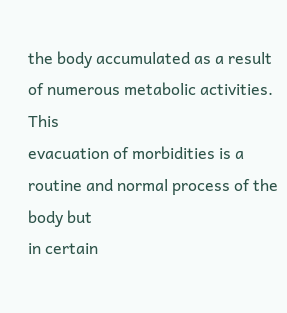the body accumulated as a result of numerous metabolic activities. This
evacuation of morbidities is a routine and normal process of the body but
in certain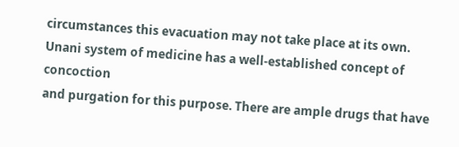circumstances this evacuation may not take place at its own.
Unani system of medicine has a well-established concept of concoction
and purgation for this purpose. There are ample drugs that have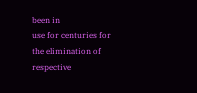been in
use for centuries for the elimination of respective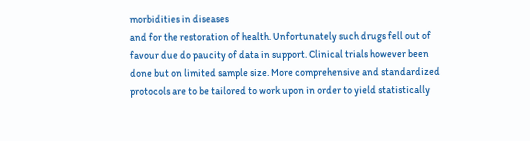morbidities in diseases
and for the restoration of health. Unfortunately such drugs fell out of
favour due do paucity of data in support. Clinical trials however been
done but on limited sample size. More comprehensive and standardized
protocols are to be tailored to work upon in order to yield statistically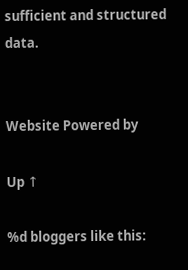sufficient and structured data.


Website Powered by

Up ↑

%d bloggers like this: